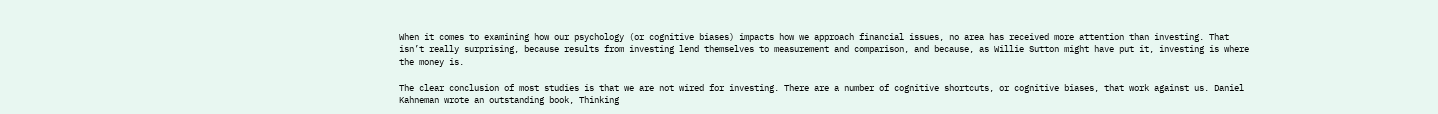When it comes to examining how our psychology (or cognitive biases) impacts how we approach financial issues, no area has received more attention than investing. That isn’t really surprising, because results from investing lend themselves to measurement and comparison, and because, as Willie Sutton might have put it, investing is where the money is.

The clear conclusion of most studies is that we are not wired for investing. There are a number of cognitive shortcuts, or cognitive biases, that work against us. Daniel Kahneman wrote an outstanding book, Thinking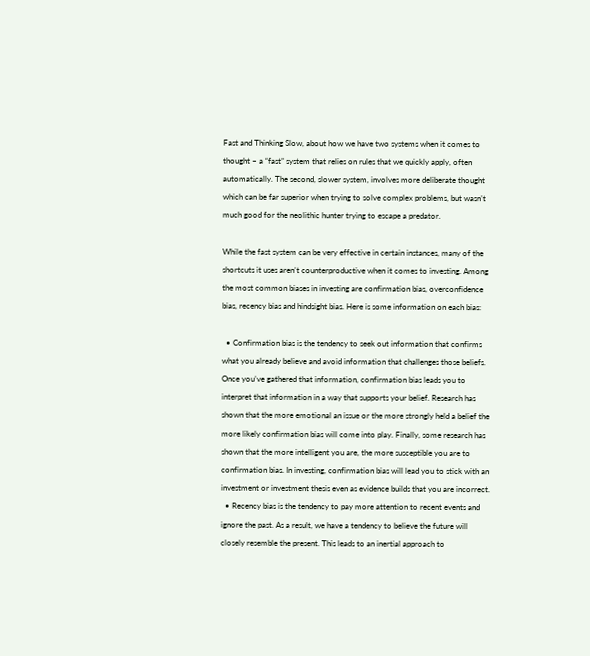Fast and Thinking Slow, about how we have two systems when it comes to thought – a “fast” system that relies on rules that we quickly apply, often automatically. The second, slower system, involves more deliberate thought which can be far superior when trying to solve complex problems, but wasn’t much good for the neolithic hunter trying to escape a predator.

While the fast system can be very effective in certain instances, many of the shortcuts it uses aren’t counterproductive when it comes to investing. Among the most common biases in investing are confirmation bias, overconfidence bias, recency bias and hindsight bias. Here is some information on each bias:

  • Confirmation bias is the tendency to seek out information that confirms what you already believe and avoid information that challenges those beliefs. Once you’ve gathered that information, confirmation bias leads you to interpret that information in a way that supports your belief. Research has shown that the more emotional an issue or the more strongly held a belief the more likely confirmation bias will come into play. Finally, some research has shown that the more intelligent you are, the more susceptible you are to confirmation bias. In investing, confirmation bias will lead you to stick with an investment or investment thesis even as evidence builds that you are incorrect.
  • Recency bias is the tendency to pay more attention to recent events and ignore the past. As a result, we have a tendency to believe the future will closely resemble the present. This leads to an inertial approach to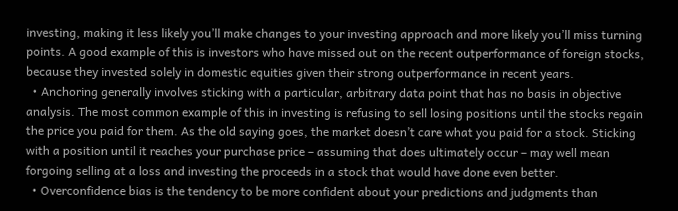investing, making it less likely you’ll make changes to your investing approach and more likely you’ll miss turning points. A good example of this is investors who have missed out on the recent outperformance of foreign stocks, because they invested solely in domestic equities given their strong outperformance in recent years.
  • Anchoring generally involves sticking with a particular, arbitrary data point that has no basis in objective analysis. The most common example of this in investing is refusing to sell losing positions until the stocks regain the price you paid for them. As the old saying goes, the market doesn’t care what you paid for a stock. Sticking with a position until it reaches your purchase price – assuming that does ultimately occur – may well mean forgoing selling at a loss and investing the proceeds in a stock that would have done even better.
  • Overconfidence bias is the tendency to be more confident about your predictions and judgments than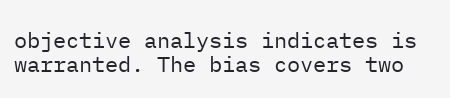objective analysis indicates is warranted. The bias covers two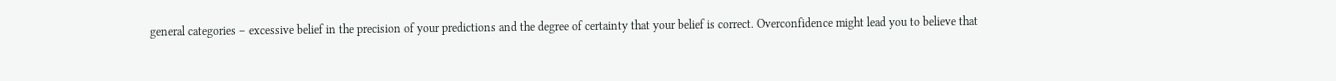general categories – excessive belief in the precision of your predictions and the degree of certainty that your belief is correct. Overconfidence might lead you to believe that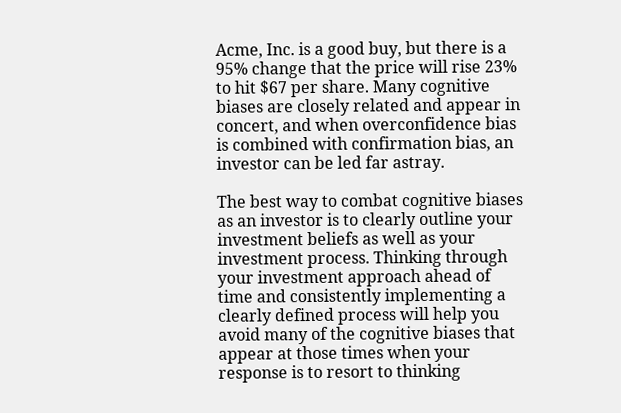Acme, Inc. is a good buy, but there is a 95% change that the price will rise 23% to hit $67 per share. Many cognitive biases are closely related and appear in concert, and when overconfidence bias is combined with confirmation bias, an investor can be led far astray.

The best way to combat cognitive biases as an investor is to clearly outline your investment beliefs as well as your investment process. Thinking through your investment approach ahead of time and consistently implementing a clearly defined process will help you avoid many of the cognitive biases that appear at those times when your response is to resort to thinking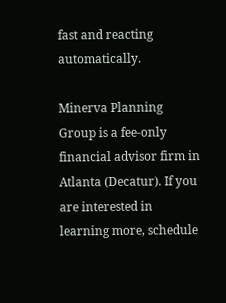fast and reacting automatically.

Minerva Planning Group is a fee-only financial advisor firm in Atlanta (Decatur). If you are interested in learning more, schedule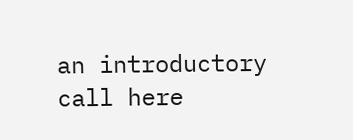an introductory call here